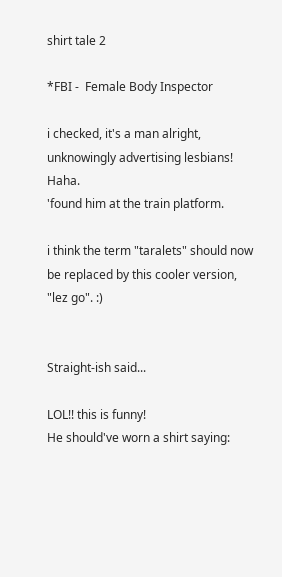shirt tale 2

*FBI -  Female Body Inspector

i checked, it's a man alright, unknowingly advertising lesbians! Haha.
'found him at the train platform.

i think the term "taralets" should now be replaced by this cooler version, "lez go". :)


Straight-ish said...

LOL!! this is funny!
He should've worn a shirt saying: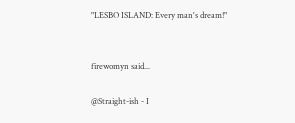"LESBO ISLAND: Every man's dream!"


firewomyn said...

@Straight-ish - I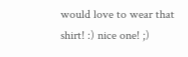would love to wear that shirt! :) nice one! ;)